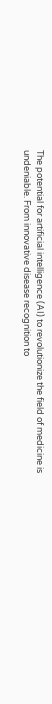The potential for artificial intelligence (AI) to revolutionize the field of medicine is undeniable. From innovative disease recognition to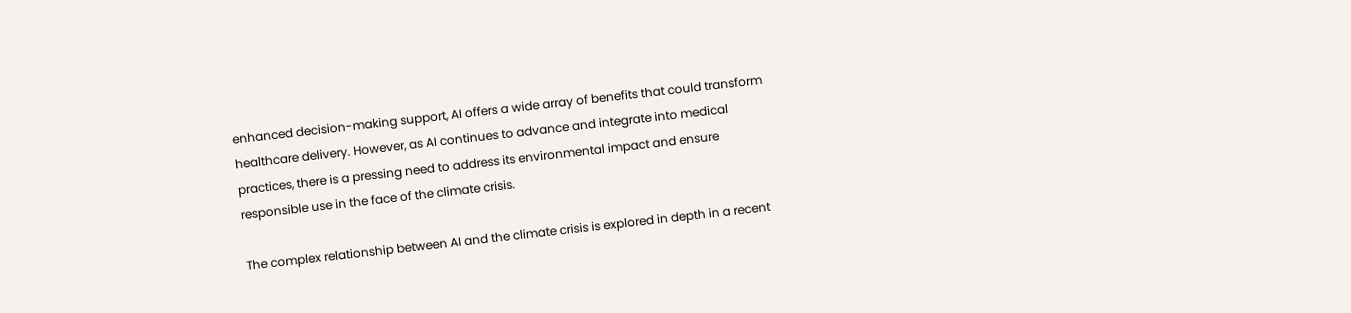enhanced decision-making support, AI offers a wide array of benefits that could transform healthcare delivery. However, as AI continues to advance and integrate into medical practices, there is a pressing need to address its environmental impact and ensure responsible use in the face of the climate crisis.

The complex relationship between AI and the climate crisis is explored in depth in a recent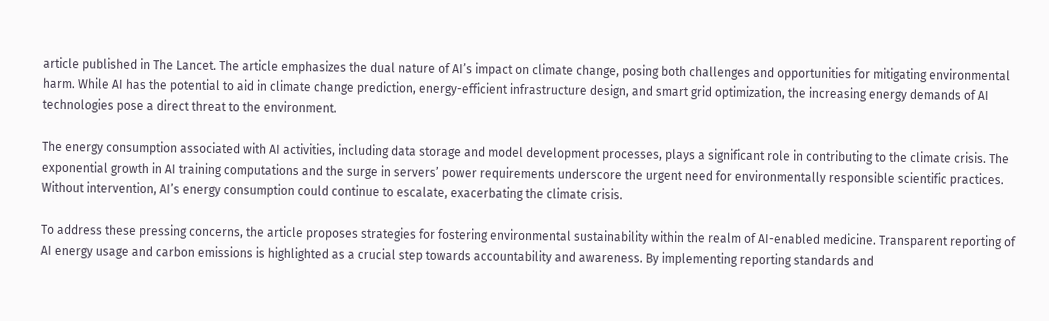article published in The Lancet. The article emphasizes the dual nature of AI’s impact on climate change, posing both challenges and opportunities for mitigating environmental harm. While AI has the potential to aid in climate change prediction, energy-efficient infrastructure design, and smart grid optimization, the increasing energy demands of AI technologies pose a direct threat to the environment.

The energy consumption associated with AI activities, including data storage and model development processes, plays a significant role in contributing to the climate crisis. The exponential growth in AI training computations and the surge in servers’ power requirements underscore the urgent need for environmentally responsible scientific practices. Without intervention, AI’s energy consumption could continue to escalate, exacerbating the climate crisis.

To address these pressing concerns, the article proposes strategies for fostering environmental sustainability within the realm of AI-enabled medicine. Transparent reporting of AI energy usage and carbon emissions is highlighted as a crucial step towards accountability and awareness. By implementing reporting standards and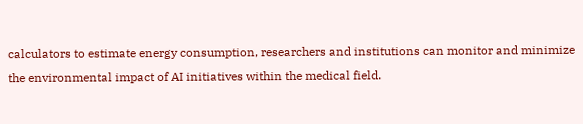calculators to estimate energy consumption, researchers and institutions can monitor and minimize the environmental impact of AI initiatives within the medical field.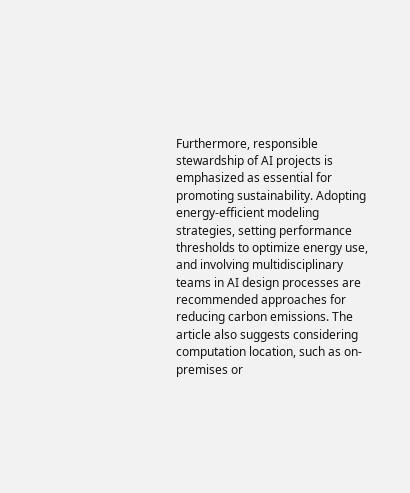Furthermore, responsible stewardship of AI projects is emphasized as essential for promoting sustainability. Adopting energy-efficient modeling strategies, setting performance thresholds to optimize energy use, and involving multidisciplinary teams in AI design processes are recommended approaches for reducing carbon emissions. The article also suggests considering computation location, such as on-premises or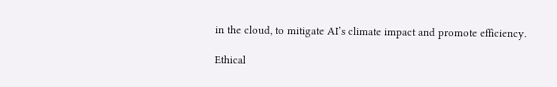in the cloud, to mitigate AI’s climate impact and promote efficiency.

Ethical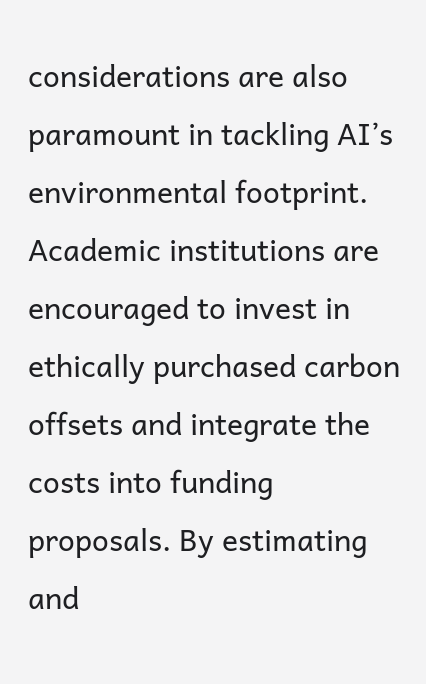considerations are also paramount in tackling AI’s environmental footprint. Academic institutions are encouraged to invest in ethically purchased carbon offsets and integrate the costs into funding proposals. By estimating and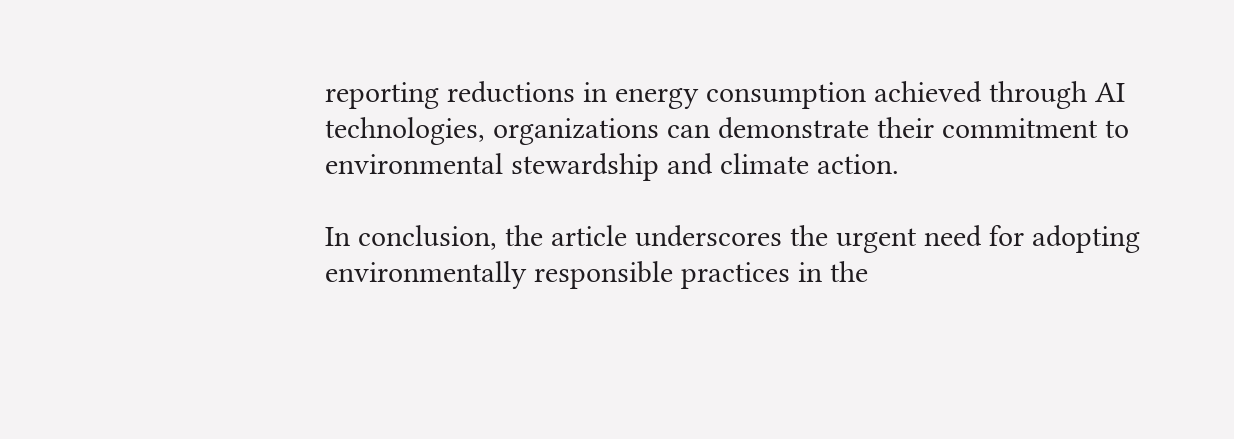reporting reductions in energy consumption achieved through AI technologies, organizations can demonstrate their commitment to environmental stewardship and climate action.

In conclusion, the article underscores the urgent need for adopting environmentally responsible practices in the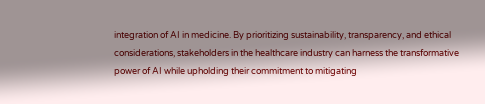integration of AI in medicine. By prioritizing sustainability, transparency, and ethical considerations, stakeholders in the healthcare industry can harness the transformative power of AI while upholding their commitment to mitigating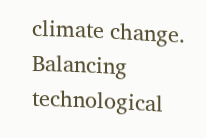climate change. Balancing technological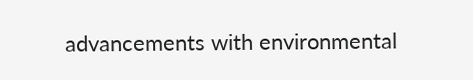advancements with environmental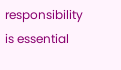responsibility is essential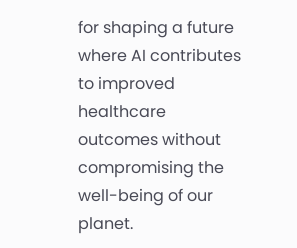for shaping a future where AI contributes to improved healthcare outcomes without compromising the well-being of our planet.